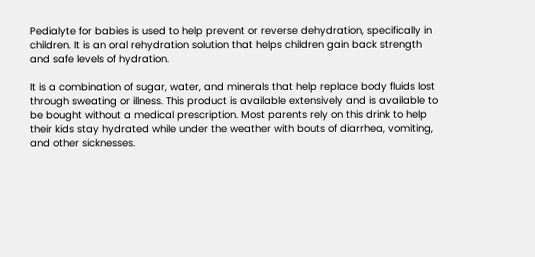Pedialyte for babies is used to help prevent or reverse dehydration, specifically in children. It is an oral rehydration solution that helps children gain back strength and safe levels of hydration.

It is a combination of sugar, water, and minerals that help replace body fluids lost through sweating or illness. This product is available extensively and is available to be bought without a medical prescription. Most parents rely on this drink to help their kids stay hydrated while under the weather with bouts of diarrhea, vomiting, and other sicknesses.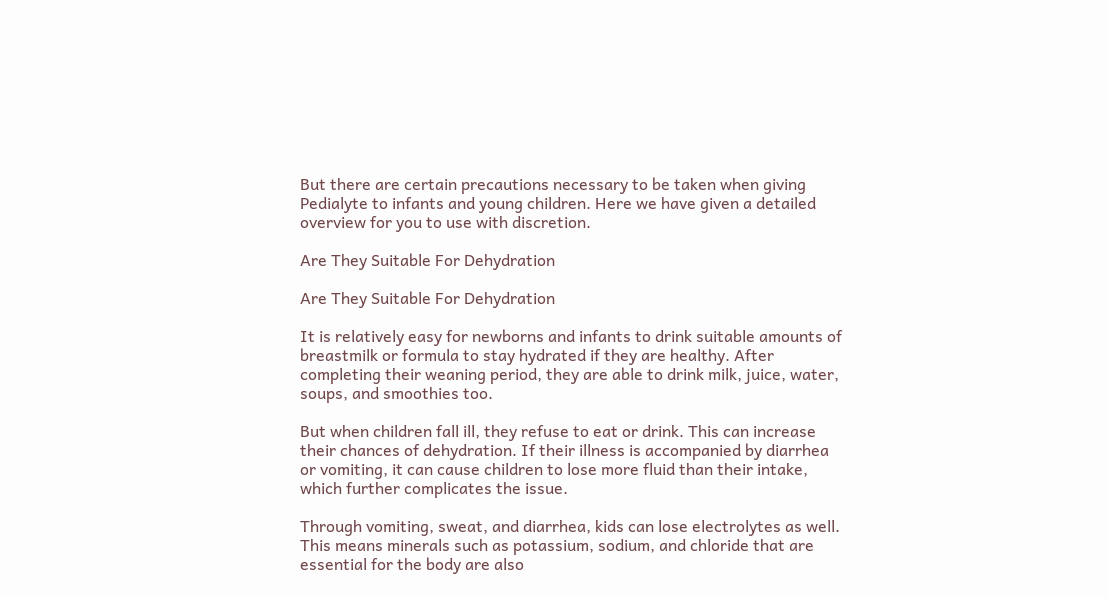But there are certain precautions necessary to be taken when giving Pedialyte to infants and young children. Here we have given a detailed overview for you to use with discretion.

Are They Suitable For Dehydration

Are They Suitable For Dehydration

It is relatively easy for newborns and infants to drink suitable amounts of breastmilk or formula to stay hydrated if they are healthy. After completing their weaning period, they are able to drink milk, juice, water,  soups, and smoothies too.

But when children fall ill, they refuse to eat or drink. This can increase their chances of dehydration. If their illness is accompanied by diarrhea or vomiting, it can cause children to lose more fluid than their intake, which further complicates the issue.

Through vomiting, sweat, and diarrhea, kids can lose electrolytes as well. This means minerals such as potassium, sodium, and chloride that are essential for the body are also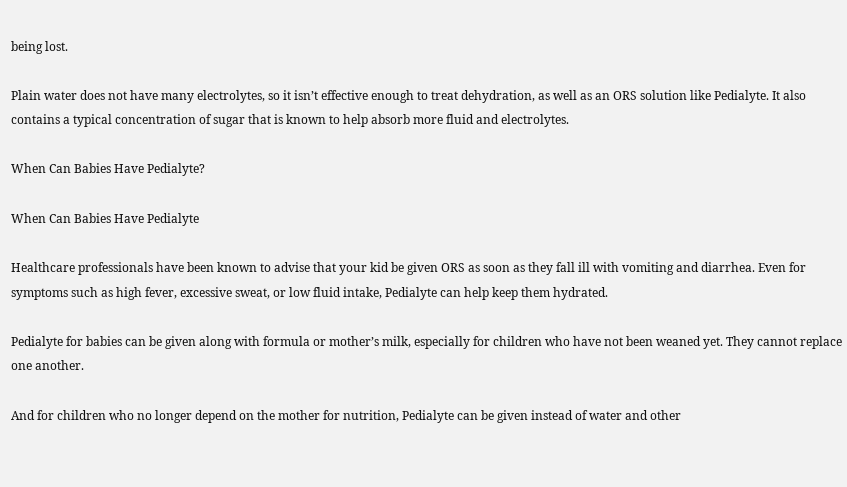being lost.

Plain water does not have many electrolytes, so it isn’t effective enough to treat dehydration, as well as an ORS solution like Pedialyte. It also contains a typical concentration of sugar that is known to help absorb more fluid and electrolytes.

When Can Babies Have Pedialyte?

When Can Babies Have Pedialyte

Healthcare professionals have been known to advise that your kid be given ORS as soon as they fall ill with vomiting and diarrhea. Even for symptoms such as high fever, excessive sweat, or low fluid intake, Pedialyte can help keep them hydrated.

Pedialyte for babies can be given along with formula or mother’s milk, especially for children who have not been weaned yet. They cannot replace one another.

And for children who no longer depend on the mother for nutrition, Pedialyte can be given instead of water and other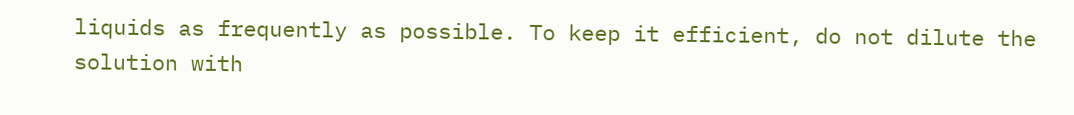liquids as frequently as possible. To keep it efficient, do not dilute the solution with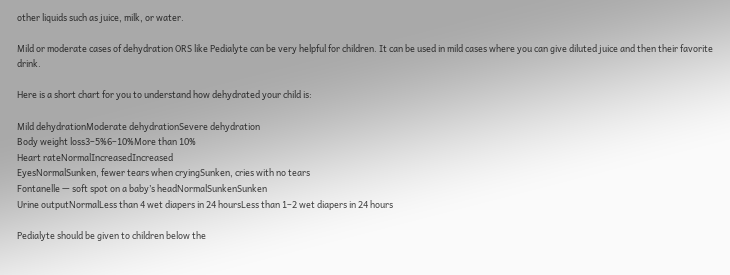other liquids such as juice, milk, or water.

Mild or moderate cases of dehydration ORS like Pedialyte can be very helpful for children. It can be used in mild cases where you can give diluted juice and then their favorite drink.

Here is a short chart for you to understand how dehydrated your child is:

Mild dehydrationModerate dehydrationSevere dehydration
Body weight loss3–5%6–10%More than 10%
Heart rateNormalIncreasedIncreased
EyesNormalSunken, fewer tears when cryingSunken, cries with no tears
Fontanelle — soft spot on a baby’s headNormalSunkenSunken
Urine outputNormalLess than 4 wet diapers in 24 hoursLess than 1–2 wet diapers in 24 hours

Pedialyte should be given to children below the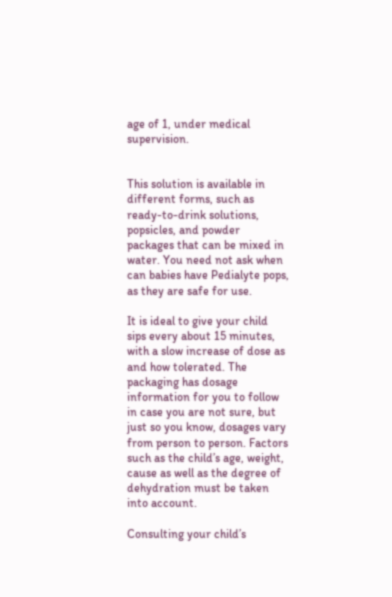age of 1, under medical supervision.


This solution is available in different forms, such as ready-to-drink solutions, popsicles, and powder packages that can be mixed in water. You need not ask when can babies have Pedialyte pops, as they are safe for use.

It is ideal to give your child sips every about 15 minutes, with a slow increase of dose as and how tolerated. The packaging has dosage information for you to follow in case you are not sure, but just so you know, dosages vary from person to person. Factors such as the child’s age, weight, cause as well as the degree of dehydration must be taken into account.

Consulting your child’s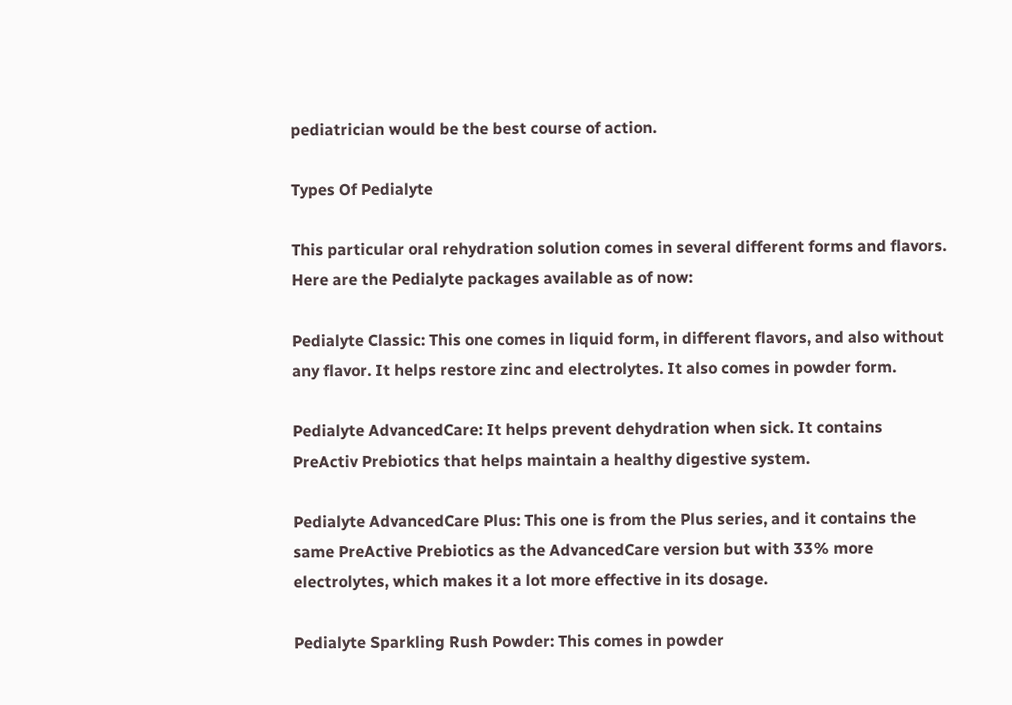pediatrician would be the best course of action.

Types Of Pedialyte

This particular oral rehydration solution comes in several different forms and flavors. Here are the Pedialyte packages available as of now:

Pedialyte Classic: This one comes in liquid form, in different flavors, and also without any flavor. It helps restore zinc and electrolytes. It also comes in powder form.

Pedialyte AdvancedCare: It helps prevent dehydration when sick. It contains PreActiv Prebiotics that helps maintain a healthy digestive system.

Pedialyte AdvancedCare Plus: This one is from the Plus series, and it contains the same PreActive Prebiotics as the AdvancedCare version but with 33% more electrolytes, which makes it a lot more effective in its dosage.

Pedialyte Sparkling Rush Powder: This comes in powder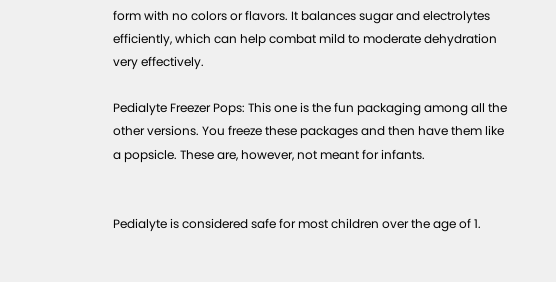form with no colors or flavors. It balances sugar and electrolytes efficiently, which can help combat mild to moderate dehydration very effectively.

Pedialyte Freezer Pops: This one is the fun packaging among all the other versions. You freeze these packages and then have them like a popsicle. These are, however, not meant for infants.


Pedialyte is considered safe for most children over the age of 1.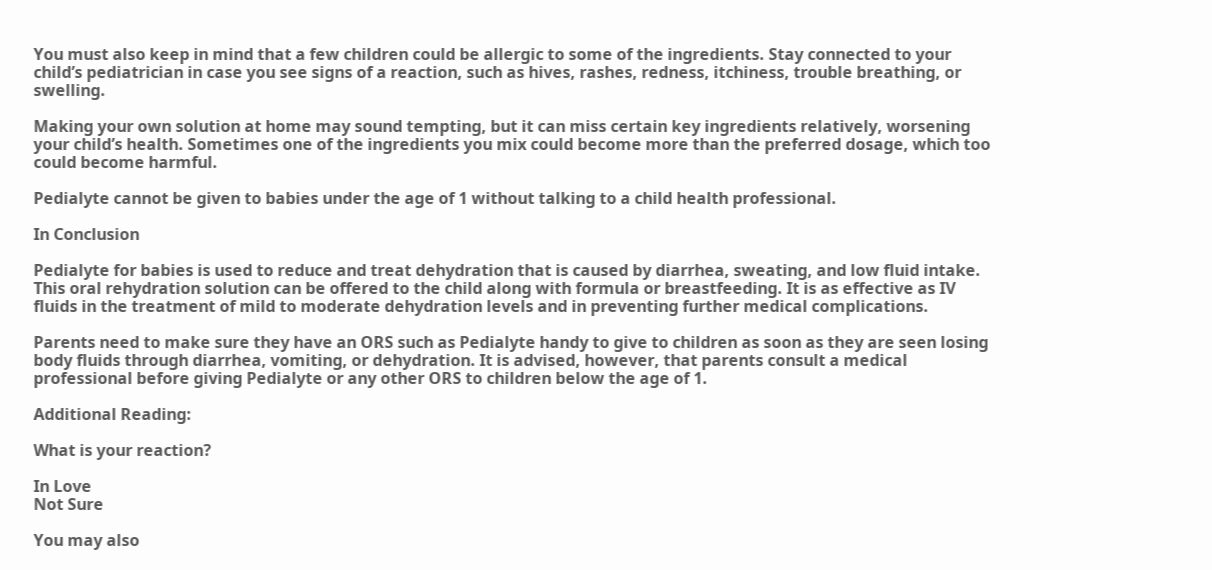You must also keep in mind that a few children could be allergic to some of the ingredients. Stay connected to your child’s pediatrician in case you see signs of a reaction, such as hives, rashes, redness, itchiness, trouble breathing, or swelling.

Making your own solution at home may sound tempting, but it can miss certain key ingredients relatively, worsening your child’s health. Sometimes one of the ingredients you mix could become more than the preferred dosage, which too could become harmful.

Pedialyte cannot be given to babies under the age of 1 without talking to a child health professional.

In Conclusion

Pedialyte for babies is used to reduce and treat dehydration that is caused by diarrhea, sweating, and low fluid intake. This oral rehydration solution can be offered to the child along with formula or breastfeeding. It is as effective as IV fluids in the treatment of mild to moderate dehydration levels and in preventing further medical complications.

Parents need to make sure they have an ORS such as Pedialyte handy to give to children as soon as they are seen losing body fluids through diarrhea, vomiting, or dehydration. It is advised, however, that parents consult a medical professional before giving Pedialyte or any other ORS to children below the age of 1.

Additional Reading:

What is your reaction?

In Love
Not Sure

You may also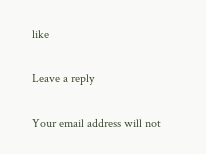like

Leave a reply

Your email address will not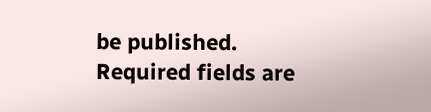be published. Required fields are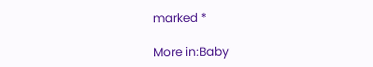marked *

More in:Baby